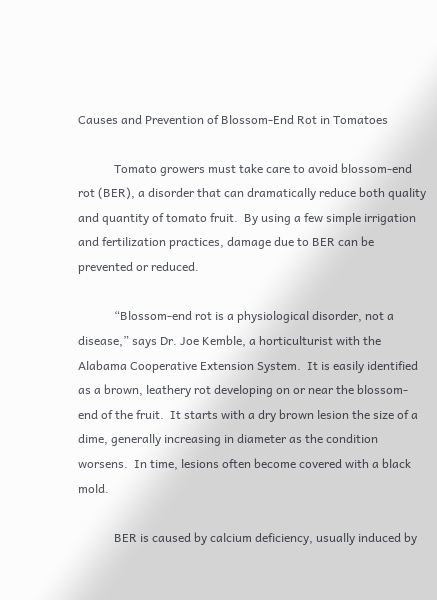Causes and Prevention of Blossom-End Rot in Tomatoes

            Tomato growers must take care to avoid blossom-end rot (BER), a disorder that can dramatically reduce both quality and quantity of tomato fruit.  By using a few simple irrigation and fertilization practices, damage due to BER can be prevented or reduced.

            “Blossom-end rot is a physiological disorder, not a disease,” says Dr. Joe Kemble, a horticulturist with the Alabama Cooperative Extension System.  It is easily identified as a brown, leathery rot developing on or near the blossom-end of the fruit.  It starts with a dry brown lesion the size of a dime, generally increasing in diameter as the condition worsens.  In time, lesions often become covered with a black mold.

            BER is caused by calcium deficiency, usually induced by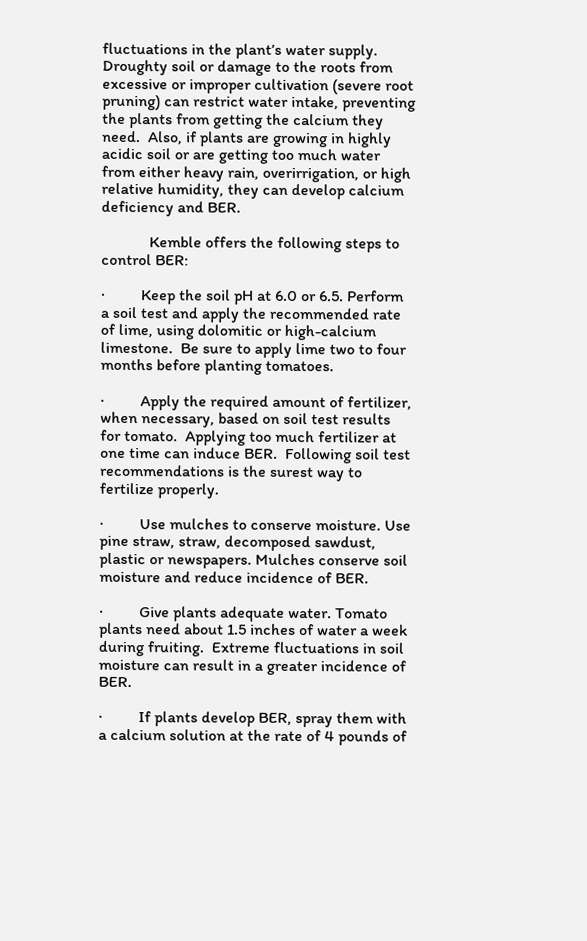fluctuations in the plant’s water supply.  Droughty soil or damage to the roots from excessive or improper cultivation (severe root pruning) can restrict water intake, preventing the plants from getting the calcium they need.  Also, if plants are growing in highly acidic soil or are getting too much water from either heavy rain, overirrigation, or high relative humidity, they can develop calcium deficiency and BER.

            Kemble offers the following steps to control BER:

·         Keep the soil pH at 6.0 or 6.5. Perform a soil test and apply the recommended rate of lime, using dolomitic or high-calcium limestone.  Be sure to apply lime two to four months before planting tomatoes.

·         Apply the required amount of fertilizer, when necessary, based on soil test results for tomato.  Applying too much fertilizer at one time can induce BER.  Following soil test recommendations is the surest way to fertilize properly.

·         Use mulches to conserve moisture. Use pine straw, straw, decomposed sawdust, plastic or newspapers. Mulches conserve soil moisture and reduce incidence of BER.

·         Give plants adequate water. Tomato plants need about 1.5 inches of water a week during fruiting.  Extreme fluctuations in soil moisture can result in a greater incidence of BER.

·         If plants develop BER, spray them with a calcium solution at the rate of 4 pounds of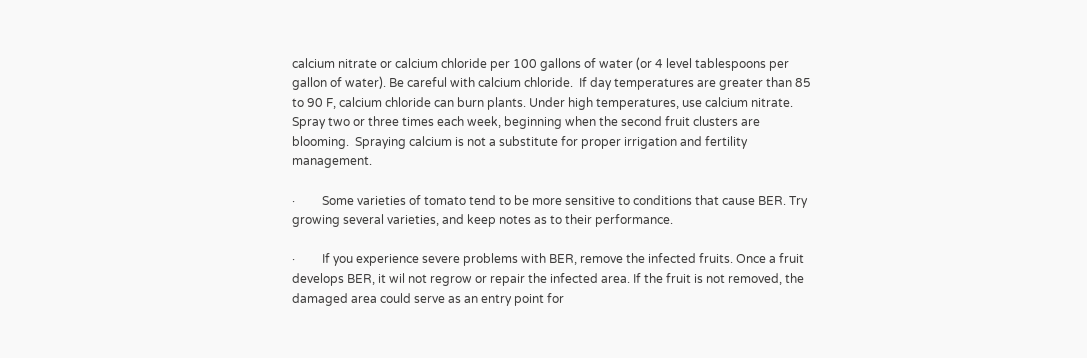calcium nitrate or calcium chloride per 100 gallons of water (or 4 level tablespoons per gallon of water). Be careful with calcium chloride.  If day temperatures are greater than 85 to 90 F, calcium chloride can burn plants. Under high temperatures, use calcium nitrate. Spray two or three times each week, beginning when the second fruit clusters are blooming.  Spraying calcium is not a substitute for proper irrigation and fertility management.

·         Some varieties of tomato tend to be more sensitive to conditions that cause BER. Try growing several varieties, and keep notes as to their performance.

·         If you experience severe problems with BER, remove the infected fruits. Once a fruit develops BER, it wil not regrow or repair the infected area. If the fruit is not removed, the damaged area could serve as an entry point for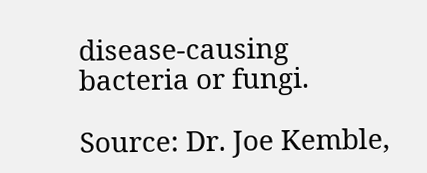disease-causing bacteria or fungi.

Source: Dr. Joe Kemble,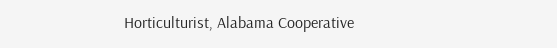Horticulturist, Alabama Cooperative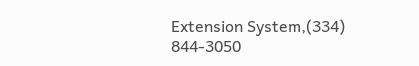Extension System,(334) 844-3050